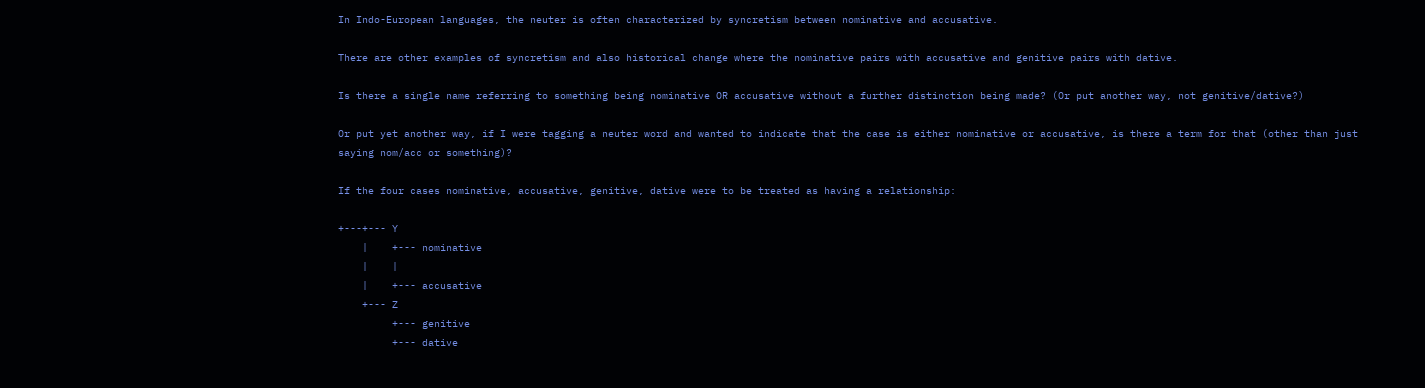In Indo-European languages, the neuter is often characterized by syncretism between nominative and accusative.

There are other examples of syncretism and also historical change where the nominative pairs with accusative and genitive pairs with dative.

Is there a single name referring to something being nominative OR accusative without a further distinction being made? (Or put another way, not genitive/dative?)

Or put yet another way, if I were tagging a neuter word and wanted to indicate that the case is either nominative or accusative, is there a term for that (other than just saying nom/acc or something)?

If the four cases nominative, accusative, genitive, dative were to be treated as having a relationship:

+---+--- Y
    |    +--- nominative
    |    |
    |    +--- accusative
    +--- Z
         +--- genitive
         +--- dative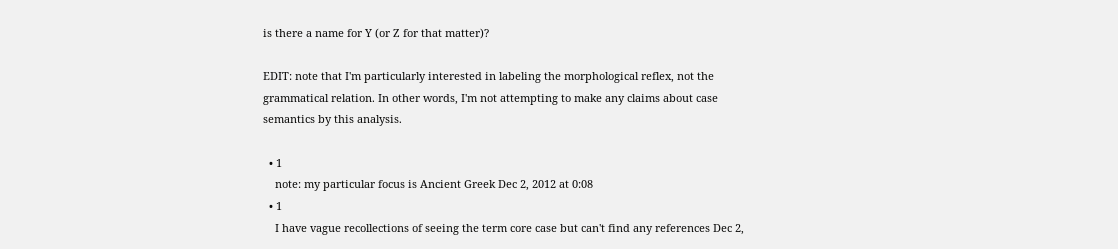is there a name for Y (or Z for that matter)?

EDIT: note that I'm particularly interested in labeling the morphological reflex, not the grammatical relation. In other words, I'm not attempting to make any claims about case semantics by this analysis.

  • 1
    note: my particular focus is Ancient Greek Dec 2, 2012 at 0:08
  • 1
    I have vague recollections of seeing the term core case but can't find any references Dec 2,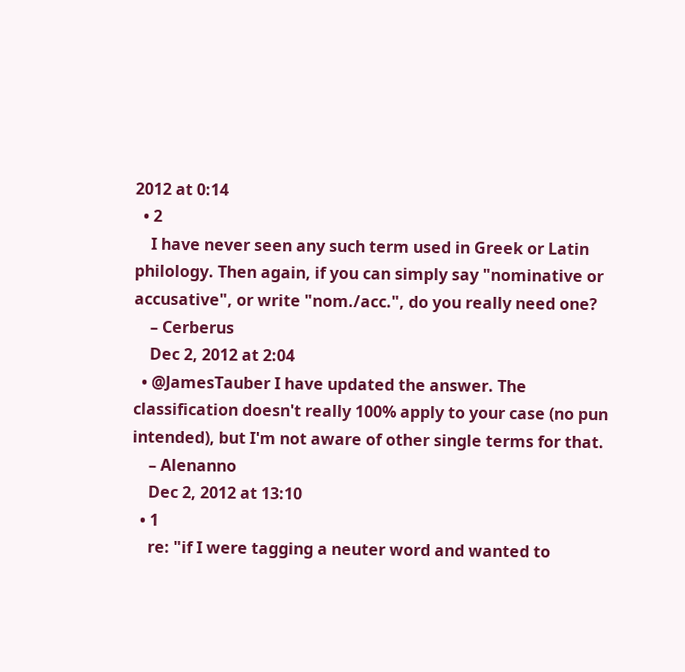2012 at 0:14
  • 2
    I have never seen any such term used in Greek or Latin philology. Then again, if you can simply say "nominative or accusative", or write "nom./acc.", do you really need one?
    – Cerberus
    Dec 2, 2012 at 2:04
  • @JamesTauber I have updated the answer. The classification doesn't really 100% apply to your case (no pun intended), but I'm not aware of other single terms for that.
    – Alenanno
    Dec 2, 2012 at 13:10
  • 1
    re: "if I were tagging a neuter word and wanted to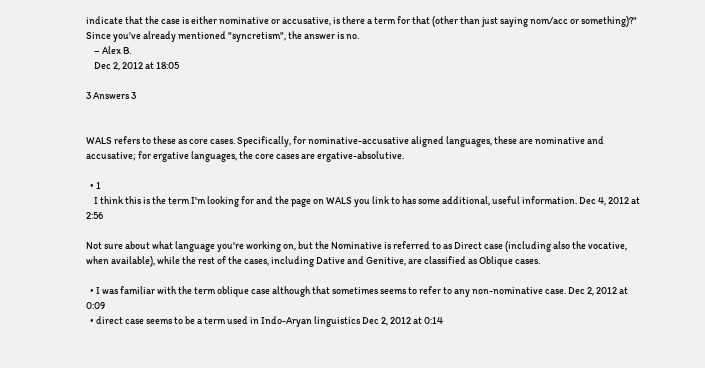indicate that the case is either nominative or accusative, is there a term for that (other than just saying nom/acc or something)?" Since you've already mentioned "syncretism", the answer is no.
    – Alex B.
    Dec 2, 2012 at 18:05

3 Answers 3


WALS refers to these as core cases. Specifically, for nominative-accusative aligned languages, these are nominative and accusative; for ergative languages, the core cases are ergative-absolutive.

  • 1
    I think this is the term I'm looking for and the page on WALS you link to has some additional, useful information. Dec 4, 2012 at 2:56

Not sure about what language you're working on, but the Nominative is referred to as Direct case (including also the vocative, when available), while the rest of the cases, including Dative and Genitive, are classified as Oblique cases.

  • I was familiar with the term oblique case although that sometimes seems to refer to any non-nominative case. Dec 2, 2012 at 0:09
  • direct case seems to be a term used in Indo-Aryan linguistics Dec 2, 2012 at 0:14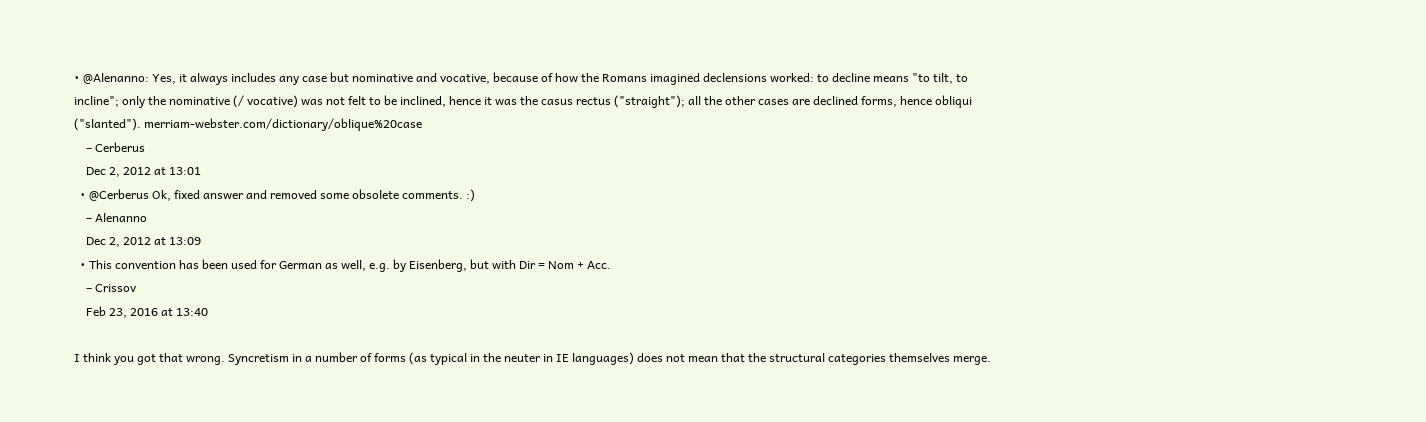• @Alenanno: Yes, it always includes any case but nominative and vocative, because of how the Romans imagined declensions worked: to decline means "to tilt, to incline"; only the nominative (/ vocative) was not felt to be inclined, hence it was the casus rectus ("straight"); all the other cases are declined forms, hence obliqui ("slanted"). merriam-webster.com/dictionary/oblique%20case
    – Cerberus
    Dec 2, 2012 at 13:01
  • @Cerberus Ok, fixed answer and removed some obsolete comments. :)
    – Alenanno
    Dec 2, 2012 at 13:09
  • This convention has been used for German as well, e.g. by Eisenberg, but with Dir = Nom + Acc.
    – Crissov
    Feb 23, 2016 at 13:40

I think you got that wrong. Syncretism in a number of forms (as typical in the neuter in IE languages) does not mean that the structural categories themselves merge.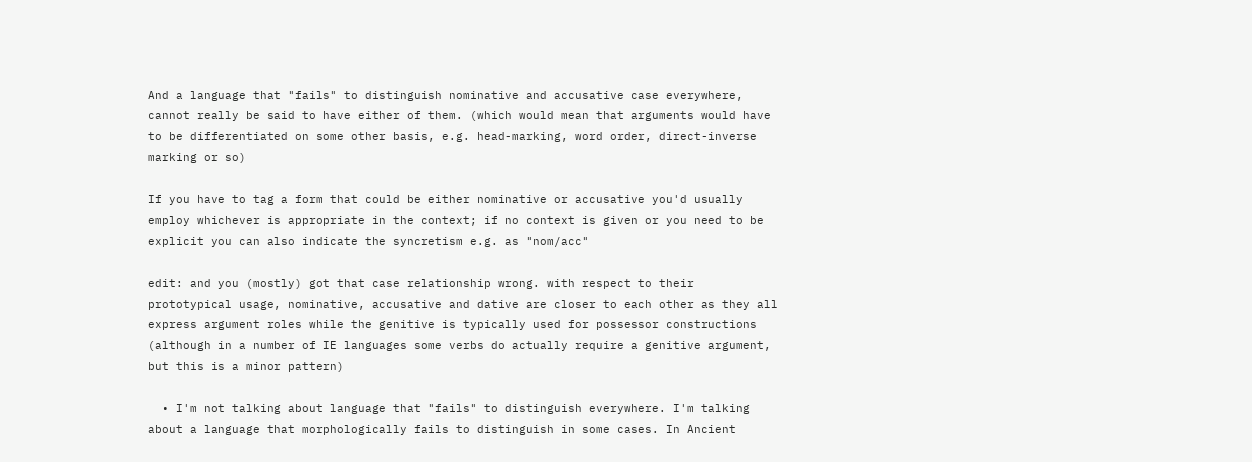And a language that "fails" to distinguish nominative and accusative case everywhere, cannot really be said to have either of them. (which would mean that arguments would have to be differentiated on some other basis, e.g. head-marking, word order, direct-inverse marking or so)

If you have to tag a form that could be either nominative or accusative you'd usually employ whichever is appropriate in the context; if no context is given or you need to be explicit you can also indicate the syncretism e.g. as "nom/acc"

edit: and you (mostly) got that case relationship wrong. with respect to their prototypical usage, nominative, accusative and dative are closer to each other as they all express argument roles while the genitive is typically used for possessor constructions (although in a number of IE languages some verbs do actually require a genitive argument, but this is a minor pattern)

  • I'm not talking about language that "fails" to distinguish everywhere. I'm talking about a language that morphologically fails to distinguish in some cases. In Ancient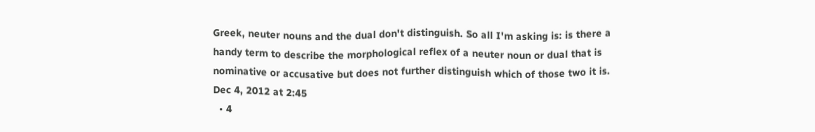Greek, neuter nouns and the dual don't distinguish. So all I'm asking is: is there a handy term to describe the morphological reflex of a neuter noun or dual that is nominative or accusative but does not further distinguish which of those two it is. Dec 4, 2012 at 2:45
  • 4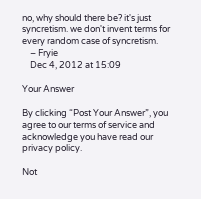no, why should there be? it's just syncretism. we don't invent terms for every random case of syncretism.
    – Fryie
    Dec 4, 2012 at 15:09

Your Answer

By clicking “Post Your Answer”, you agree to our terms of service and acknowledge you have read our privacy policy.

Not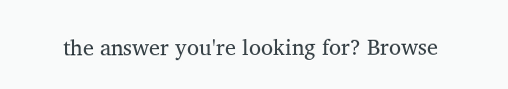the answer you're looking for? Browse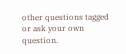other questions tagged or ask your own question.